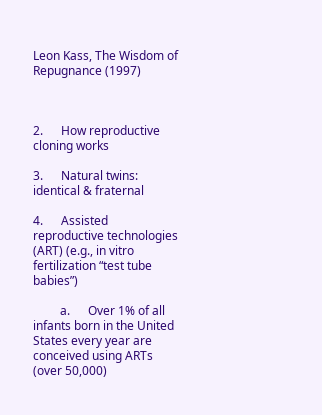Leon Kass, The Wisdom of Repugnance (1997)



2.      How reproductive cloning works

3.      Natural twins: identical & fraternal

4.      Assisted reproductive technologies (ART) (e.g., in vitro fertilization “test tube babies”)

         a.      Over 1% of all infants born in the United States every year are conceived using ARTs (over 50,000)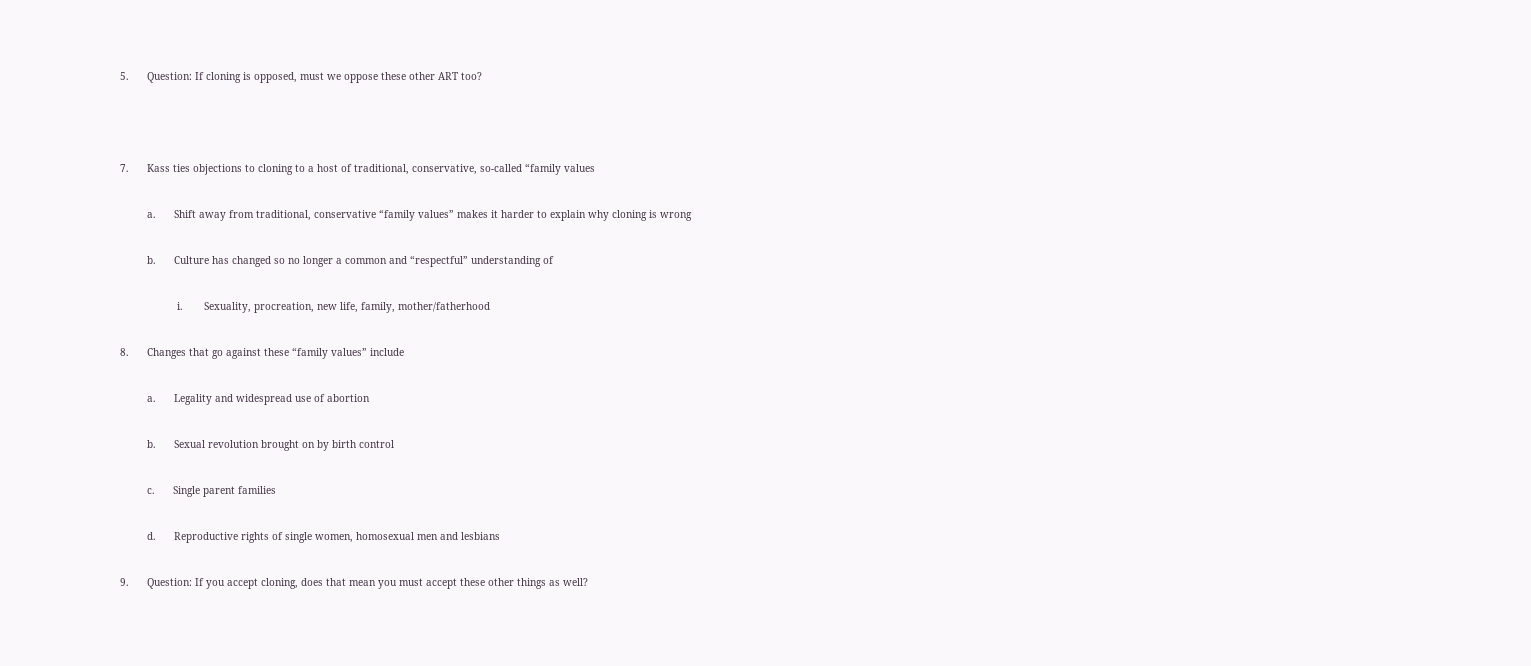5.      Question: If cloning is opposed, must we oppose these other ART too?



7.      Kass ties objections to cloning to a host of traditional, conservative, so-called “family values

         a.      Shift away from traditional, conservative “family values” makes it harder to explain why cloning is wrong

         b.      Culture has changed so no longer a common and “respectful” understanding of

                   i.       Sexuality, procreation, new life, family, mother/fatherhood

8.      Changes that go against these “family values” include

         a.      Legality and widespread use of abortion

         b.      Sexual revolution brought on by birth control

         c.      Single parent families

         d.      Reproductive rights of single women, homosexual men and lesbians

9.      Question: If you accept cloning, does that mean you must accept these other things as well?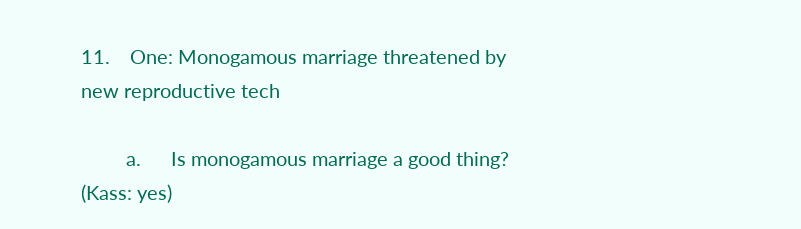11.    One: Monogamous marriage threatened by new reproductive tech

         a.      Is monogamous marriage a good thing? (Kass: yes)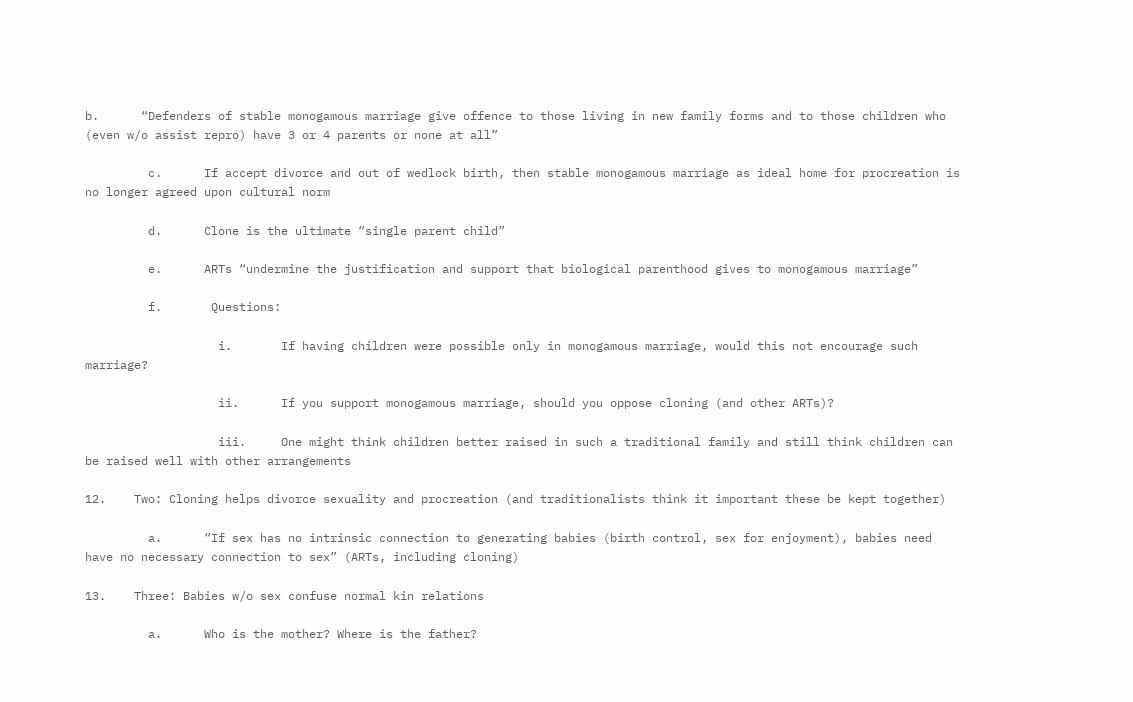b.      “Defenders of stable monogamous marriage give offence to those living in new family forms and to those children who (even w/o assist repro) have 3 or 4 parents or none at all”

         c.      If accept divorce and out of wedlock birth, then stable monogamous marriage as ideal home for procreation is no longer agreed upon cultural norm

         d.      Clone is the ultimate “single parent child”

         e.      ARTs “undermine the justification and support that biological parenthood gives to monogamous marriage”

         f.       Questions:

                   i.       If having children were possible only in monogamous marriage, would this not encourage such marriage?

                   ii.      If you support monogamous marriage, should you oppose cloning (and other ARTs)?

                   iii.     One might think children better raised in such a traditional family and still think children can be raised well with other arrangements

12.    Two: Cloning helps divorce sexuality and procreation (and traditionalists think it important these be kept together)

         a.      “If sex has no intrinsic connection to generating babies (birth control, sex for enjoyment), babies need have no necessary connection to sex” (ARTs, including cloning)

13.    Three: Babies w/o sex confuse normal kin relations

         a.      Who is the mother? Where is the father?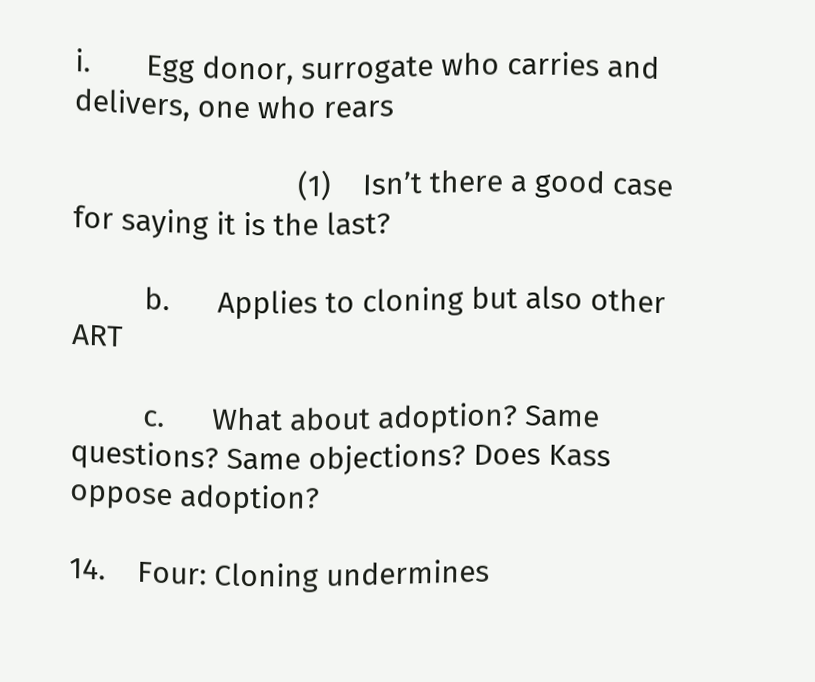i.       Egg donor, surrogate who carries and delivers, one who rears

                            (1)    Isn’t there a good case for saying it is the last?

         b.      Applies to cloning but also other ART

         c.      What about adoption? Same questions? Same objections? Does Kass oppose adoption?

14.    Four: Cloning undermines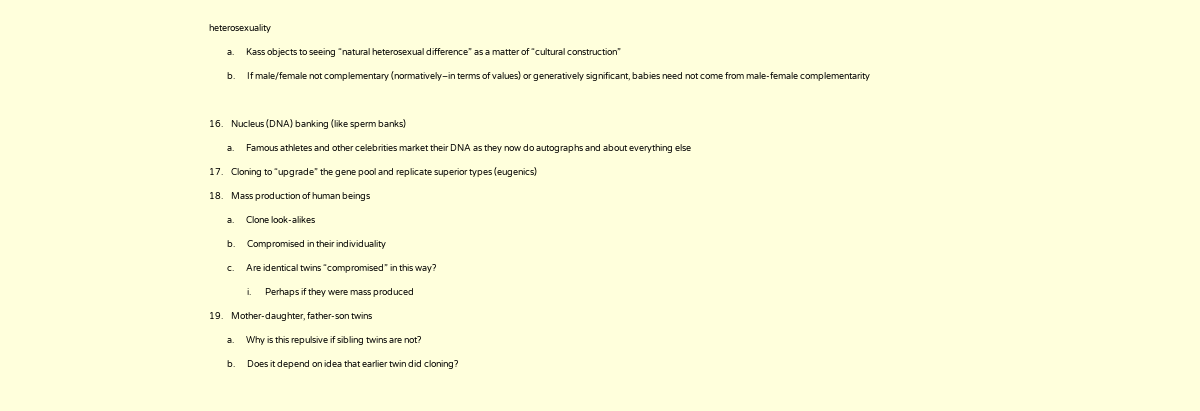heterosexuality

         a.      Kass objects to seeing “natural heterosexual difference” as a matter of “cultural construction”

         b.      If male/female not complementary (normatively–in terms of values) or generatively significant, babies need not come from male-female complementarity



16.    Nucleus (DNA) banking (like sperm banks)

         a.      Famous athletes and other celebrities market their DNA as they now do autographs and about everything else

17.    Cloning to “upgrade” the gene pool and replicate superior types (eugenics)

18.    Mass production of human beings

         a.      Clone look-alikes

         b.      Compromised in their individuality

         c.      Are identical twins “compromised” in this way?

                   i.       Perhaps if they were mass produced

19.    Mother-daughter, father-son twins

         a.      Why is this repulsive if sibling twins are not?

         b.      Does it depend on idea that earlier twin did cloning?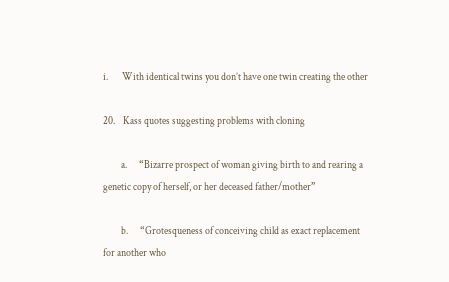i.       With identical twins you don’t have one twin creating the other

20.    Kass quotes suggesting problems with cloning

         a.      “Bizarre prospect of woman giving birth to and rearing a genetic copy of herself, or her deceased father/mother”

         b.      “Grotesqueness of conceiving child as exact replacement for another who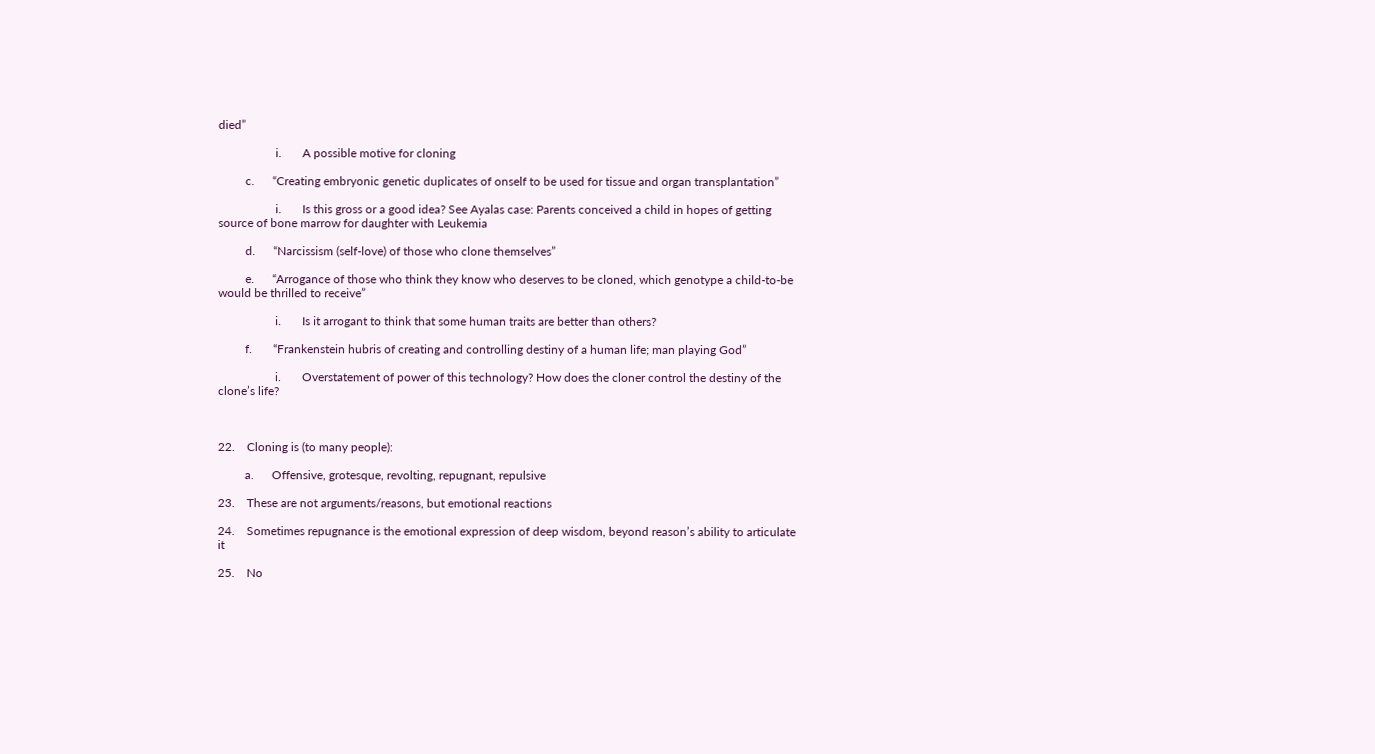died”

                   i.       A possible motive for cloning

         c.      “Creating embryonic genetic duplicates of onself to be used for tissue and organ transplantation”

                   i.       Is this gross or a good idea? See Ayalas case: Parents conceived a child in hopes of getting source of bone marrow for daughter with Leukemia

         d.      “Narcissism (self-love) of those who clone themselves”

         e.      “Arrogance of those who think they know who deserves to be cloned, which genotype a child-to-be would be thrilled to receive”

                   i.       Is it arrogant to think that some human traits are better than others?

         f.       “Frankenstein hubris of creating and controlling destiny of a human life; man playing God”

                   i.       Overstatement of power of this technology? How does the cloner control the destiny of the clone’s life?



22.    Cloning is (to many people):

         a.      Offensive, grotesque, revolting, repugnant, repulsive

23.    These are not arguments/reasons, but emotional reactions

24.    Sometimes repugnance is the emotional expression of deep wisdom, beyond reason’s ability to articulate it

25.    No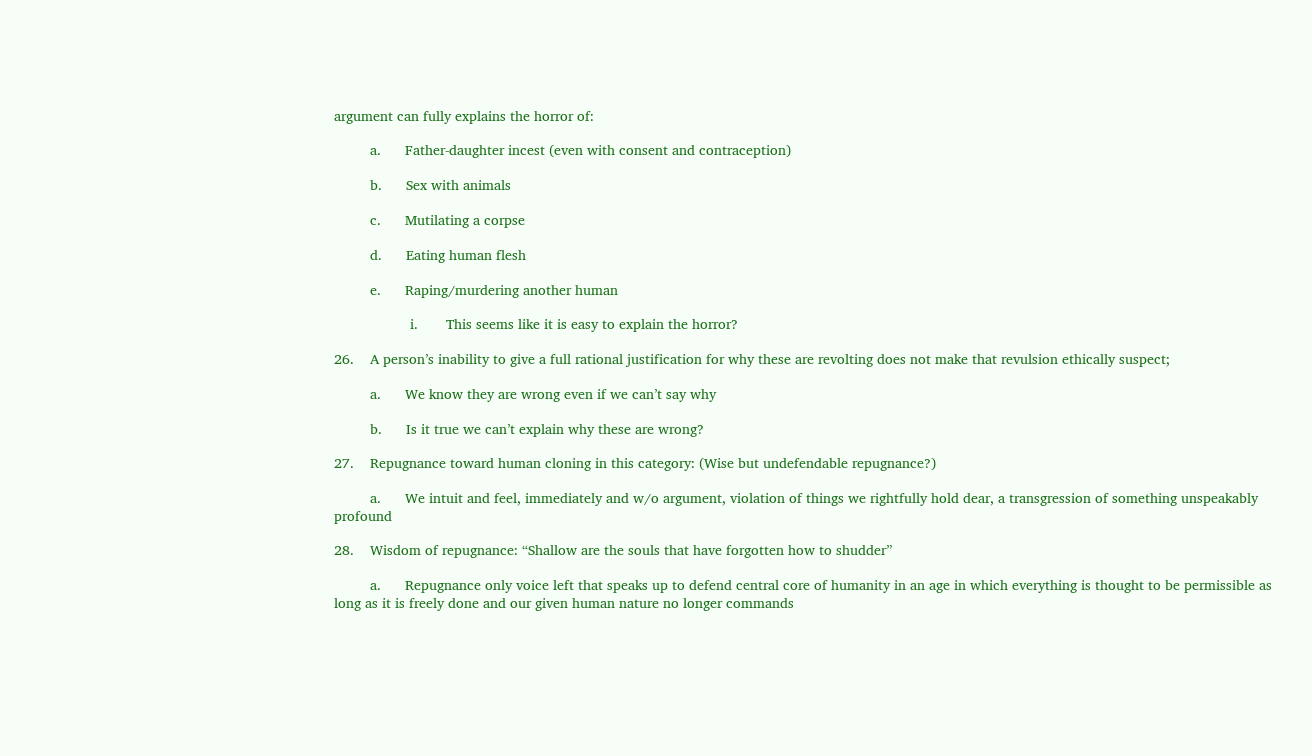argument can fully explains the horror of:

         a.      Father-daughter incest (even with consent and contraception)

         b.      Sex with animals

         c.      Mutilating a corpse

         d.      Eating human flesh

         e.      Raping/murdering another human

                   i.       This seems like it is easy to explain the horror?

26.    A person’s inability to give a full rational justification for why these are revolting does not make that revulsion ethically suspect;

         a.      We know they are wrong even if we can’t say why

         b.      Is it true we can’t explain why these are wrong?

27.    Repugnance toward human cloning in this category: (Wise but undefendable repugnance?)

         a.      We intuit and feel, immediately and w/o argument, violation of things we rightfully hold dear, a transgression of something unspeakably profound

28.    Wisdom of repugnance: “Shallow are the souls that have forgotten how to shudder”

         a.      Repugnance only voice left that speaks up to defend central core of humanity in an age in which everything is thought to be permissible as long as it is freely done and our given human nature no longer commands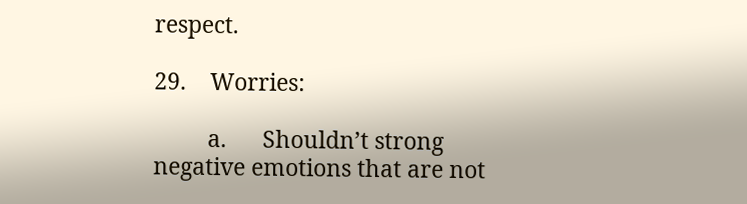respect.

29.    Worries:

         a.      Shouldn’t strong negative emotions that are not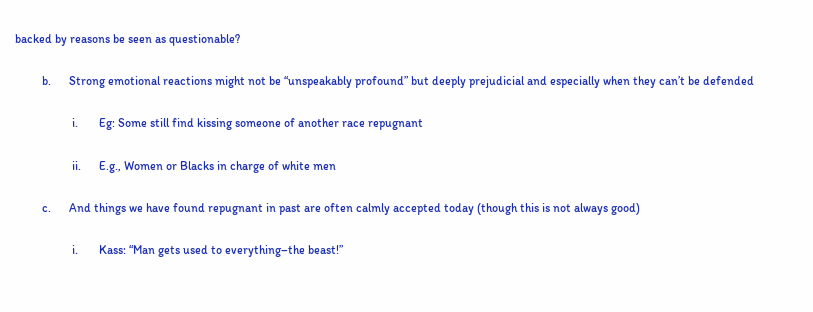backed by reasons be seen as questionable?

         b.      Strong emotional reactions might not be “unspeakably profound” but deeply prejudicial and especially when they can’t be defended

                   i.       Eg: Some still find kissing someone of another race repugnant

                   ii.      E.g., Women or Blacks in charge of white men

         c.      And things we have found repugnant in past are often calmly accepted today (though this is not always good)

                   i.       Kass: “Man gets used to everything–the beast!”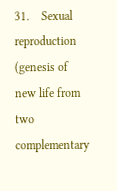31.    Sexual reproduction (genesis of new life from two complementary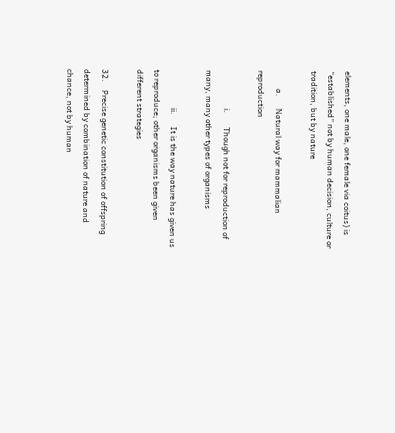elements, one male, one female via coitus) is “established” not by human decision, culture or tradition, but by nature

         a.      Natural way for mammalian reproduction

                   i.       Though not for reproduction of many, many other types of organisms

                   ii.      It is the way nature has given us to reproduce; other organisms been given different strategies

32.    Precise genetic constitution of offspring determined by combination of nature and chance, not by human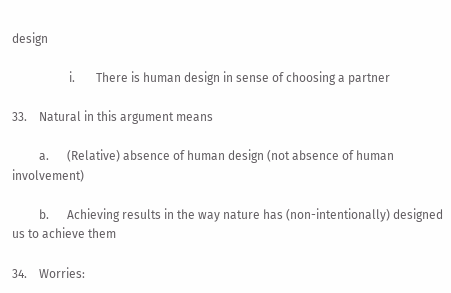design

                   i.       There is human design in sense of choosing a partner

33.    Natural in this argument means

         a.      (Relative) absence of human design (not absence of human involvement)

         b.      Achieving results in the way nature has (non-intentionally) designed us to achieve them

34.    Worries: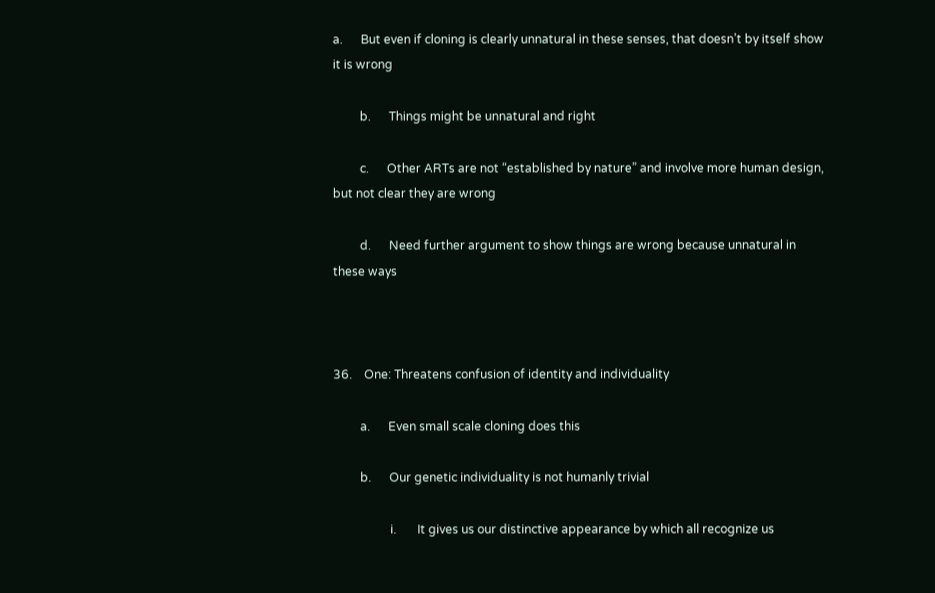a.      But even if cloning is clearly unnatural in these senses, that doesn’t by itself show it is wrong

         b.      Things might be unnatural and right

         c.      Other ARTs are not “established by nature” and involve more human design, but not clear they are wrong

         d.      Need further argument to show things are wrong because unnatural in these ways



36.    One: Threatens confusion of identity and individuality

         a.      Even small scale cloning does this

         b.      Our genetic individuality is not humanly trivial

                   i.       It gives us our distinctive appearance by which all recognize us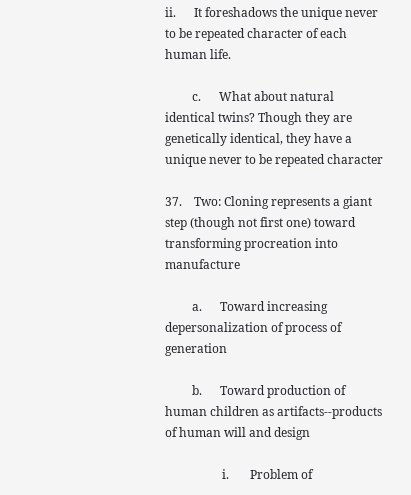ii.      It foreshadows the unique never to be repeated character of each human life.

         c.      What about natural identical twins? Though they are genetically identical, they have a unique never to be repeated character

37.    Two: Cloning represents a giant step (though not first one) toward transforming procreation into manufacture

         a.      Toward increasing depersonalization of process of generation

         b.      Toward production of human children as artifacts--products of human will and design

                   i.       Problem of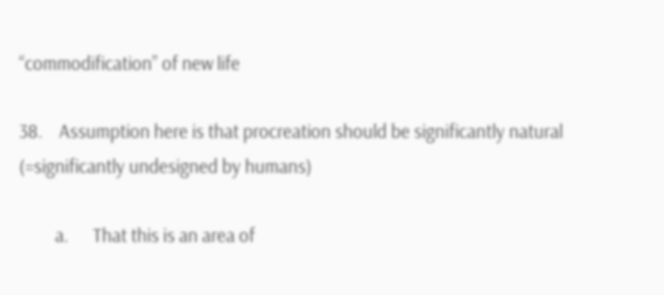“commodification” of new life

38.    Assumption here is that procreation should be significantly natural (=significantly undesigned by humans)

         a.      That this is an area of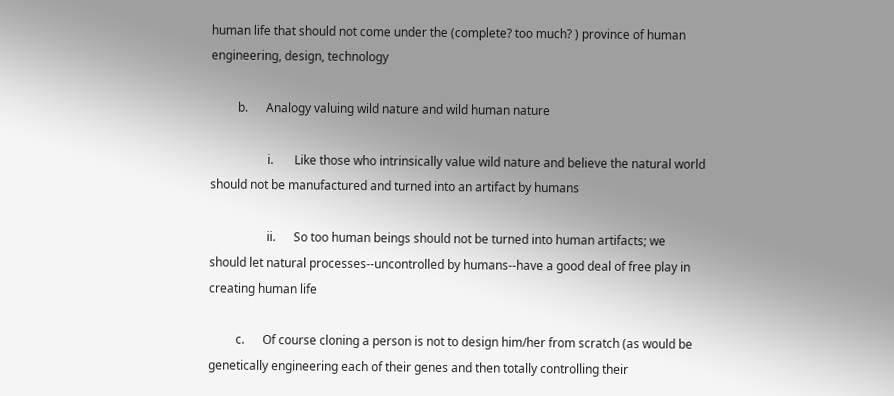human life that should not come under the (complete? too much? ) province of human engineering, design, technology

         b.      Analogy valuing wild nature and wild human nature

                   i.       Like those who intrinsically value wild nature and believe the natural world should not be manufactured and turned into an artifact by humans

                   ii.      So too human beings should not be turned into human artifacts; we should let natural processes--uncontrolled by humans--have a good deal of free play in creating human life

         c.      Of course cloning a person is not to design him/her from scratch (as would be genetically engineering each of their genes and then totally controlling their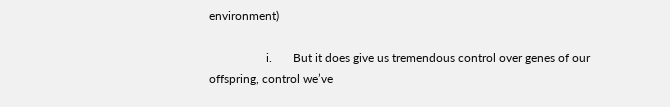environment)

                   i.       But it does give us tremendous control over genes of our offspring, control we’ve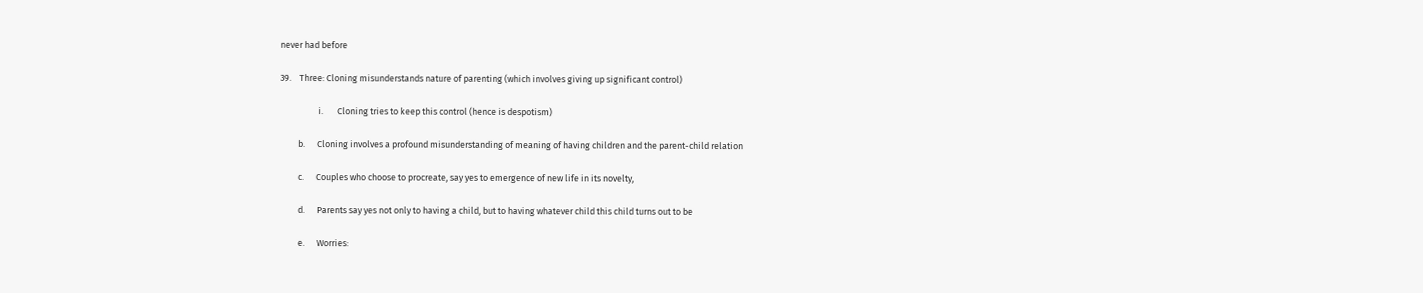never had before

39.    Three: Cloning misunderstands nature of parenting (which involves giving up significant control)

                   i.       Cloning tries to keep this control (hence is despotism)

         b.      Cloning involves a profound misunderstanding of meaning of having children and the parent-child relation

         c.      Couples who choose to procreate, say yes to emergence of new life in its novelty,

         d.      Parents say yes not only to having a child, but to having whatever child this child turns out to be

         e.      Worries: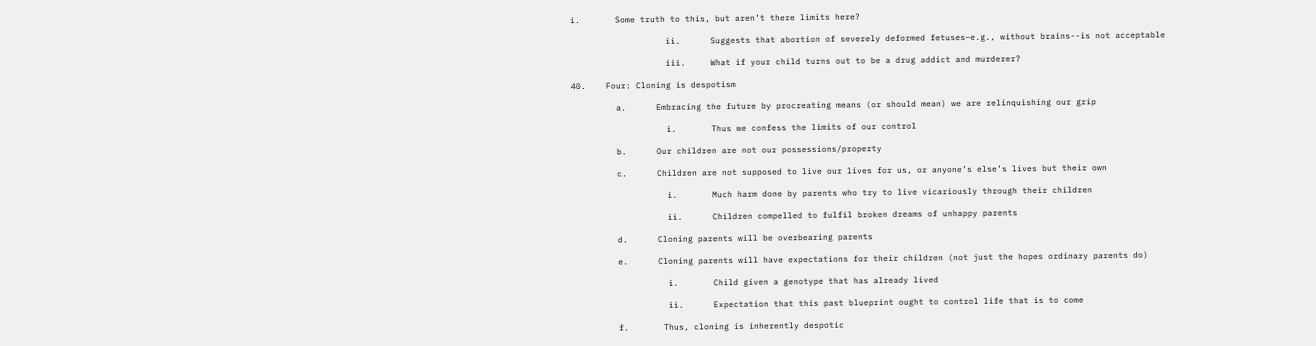i.       Some truth to this, but aren’t there limits here?

                   ii.      Suggests that abortion of severely deformed fetuses–e.g., without brains--is not acceptable

                   iii.     What if your child turns out to be a drug addict and murderer?

40.    Four: Cloning is despotism

         a.      Embracing the future by procreating means (or should mean) we are relinquishing our grip

                   i.       Thus we confess the limits of our control

         b.      Our children are not our possessions/property

         c.      Children are not supposed to live our lives for us, or anyone’s else’s lives but their own

                   i.       Much harm done by parents who try to live vicariously through their children

                   ii.      Children compelled to fulfil broken dreams of unhappy parents

         d.      Cloning parents will be overbearing parents

         e.      Cloning parents will have expectations for their children (not just the hopes ordinary parents do)

                   i.       Child given a genotype that has already lived

                   ii.      Expectation that this past blueprint ought to control life that is to come

         f.       Thus, cloning is inherently despotic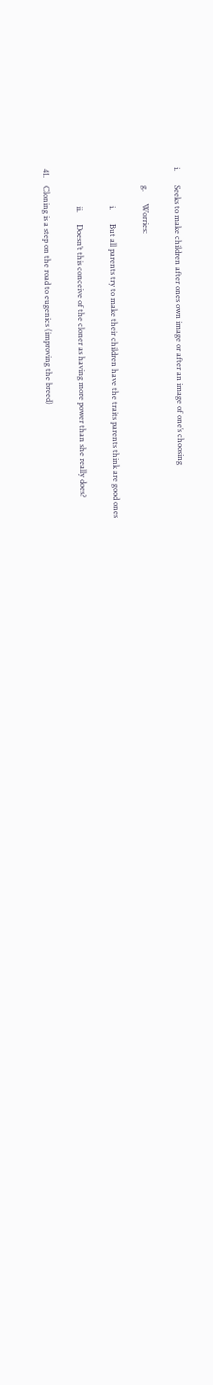i.       Seeks to make children after ones own image or after an image of one’s choosing

         g.      Worries:

                   i.       But all parents try to make their children have the traits parents think are good ones

                   ii.      Doesn’t this conceive of the cloner as having more power than she really does?

41.    Cloning is a step on the road to eugenics (improving the breed)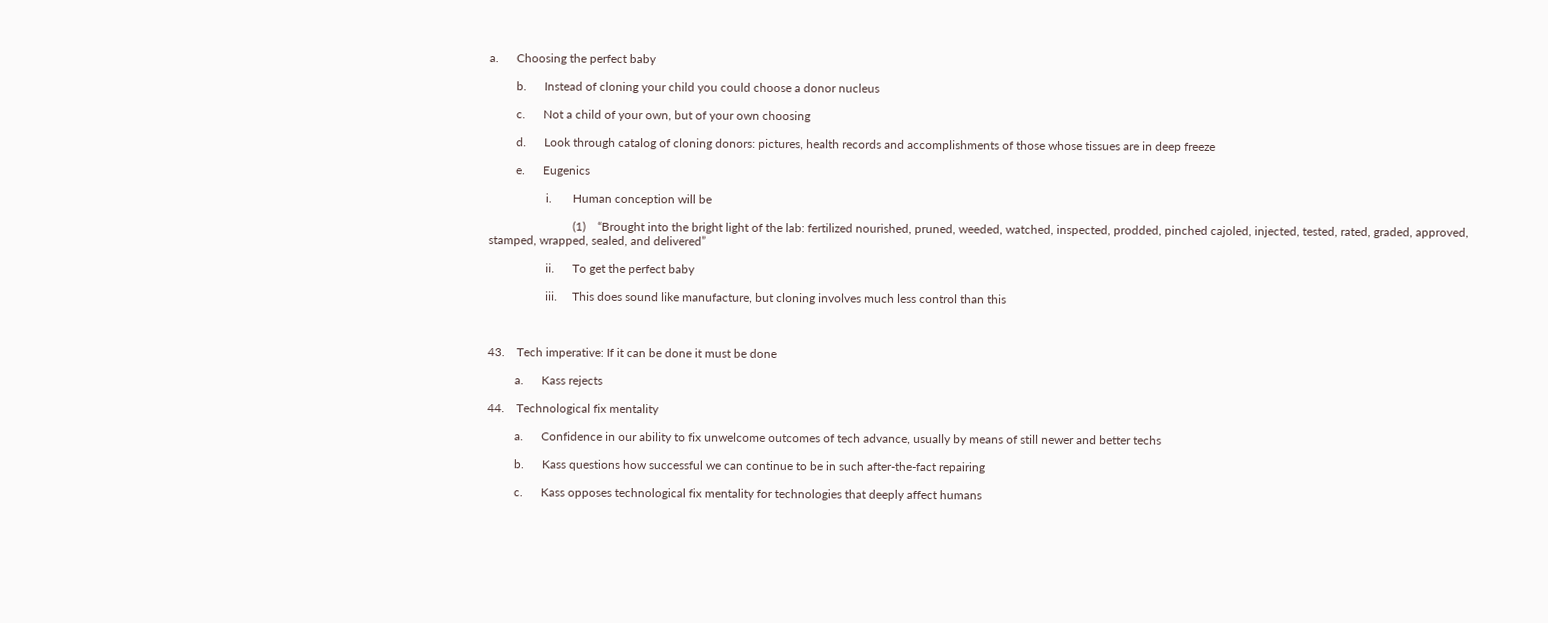a.      Choosing the perfect baby

         b.      Instead of cloning your child you could choose a donor nucleus

         c.      Not a child of your own, but of your own choosing

         d.      Look through catalog of cloning donors: pictures, health records and accomplishments of those whose tissues are in deep freeze

         e.      Eugenics

                   i.       Human conception will be

                            (1)    “Brought into the bright light of the lab: fertilized nourished, pruned, weeded, watched, inspected, prodded, pinched cajoled, injected, tested, rated, graded, approved, stamped, wrapped, sealed, and delivered”

                   ii.      To get the perfect baby

                   iii.     This does sound like manufacture, but cloning involves much less control than this



43.    Tech imperative: If it can be done it must be done

         a.      Kass rejects

44.    Technological fix mentality

         a.      Confidence in our ability to fix unwelcome outcomes of tech advance, usually by means of still newer and better techs

         b.      Kass questions how successful we can continue to be in such after-the-fact repairing

         c.      Kass opposes technological fix mentality for technologies that deeply affect humans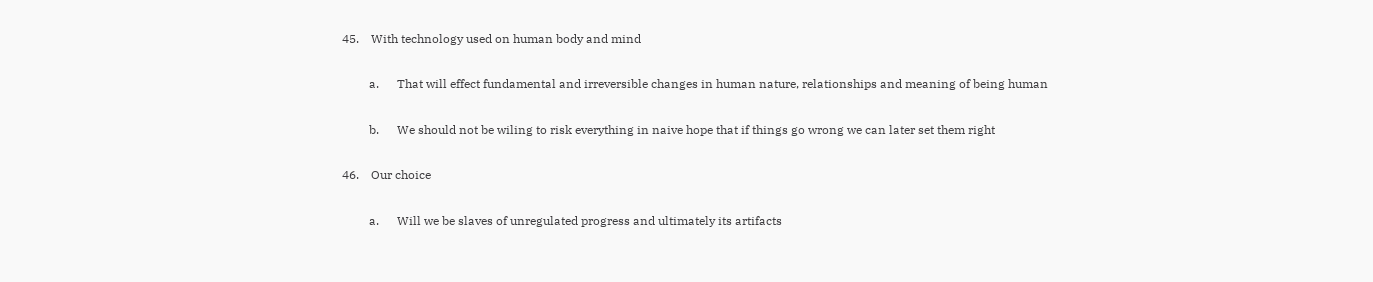45.    With technology used on human body and mind

         a.      That will effect fundamental and irreversible changes in human nature, relationships and meaning of being human

         b.      We should not be wiling to risk everything in naive hope that if things go wrong we can later set them right

46.    Our choice

         a.      Will we be slaves of unregulated progress and ultimately its artifacts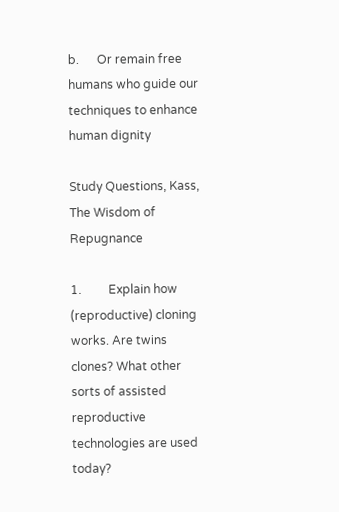b.      Or remain free humans who guide our techniques to enhance human dignity

Study Questions, Kass, The Wisdom of Repugnance

1.         Explain how (reproductive) cloning works. Are twins clones? What other sorts of assisted reproductive technologies are used today?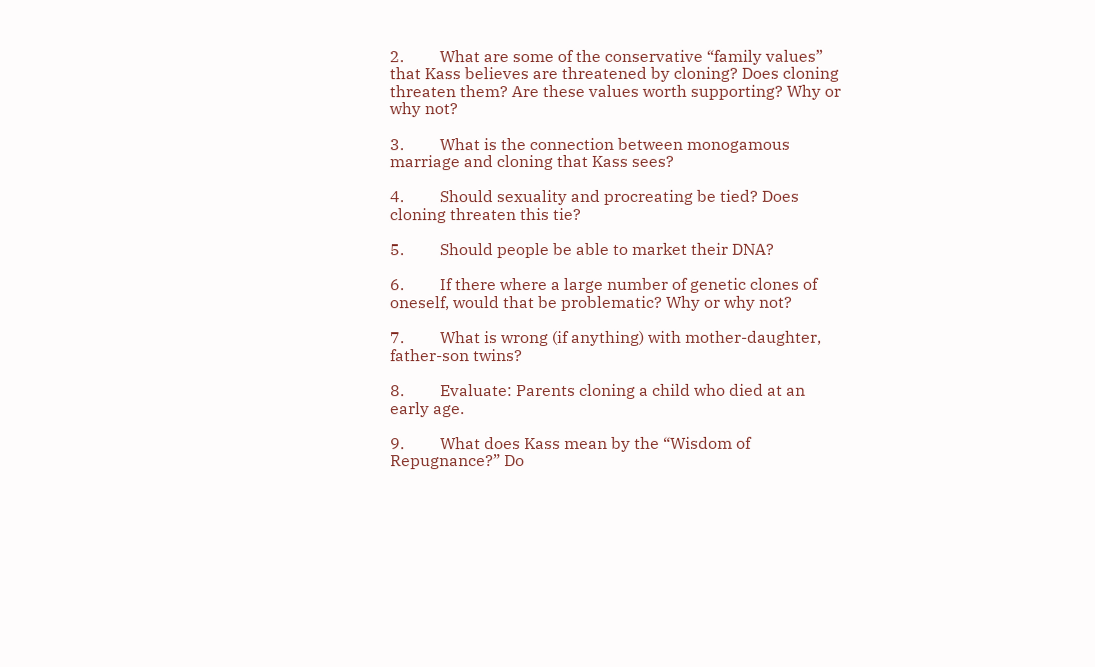2.         What are some of the conservative “family values” that Kass believes are threatened by cloning? Does cloning threaten them? Are these values worth supporting? Why or why not?

3.         What is the connection between monogamous marriage and cloning that Kass sees?

4.         Should sexuality and procreating be tied? Does cloning threaten this tie?

5.         Should people be able to market their DNA?

6.         If there where a large number of genetic clones of oneself, would that be problematic? Why or why not?

7.         What is wrong (if anything) with mother-daughter, father-son twins?

8.         Evaluate: Parents cloning a child who died at an early age.

9.         What does Kass mean by the “Wisdom of Repugnance?” Do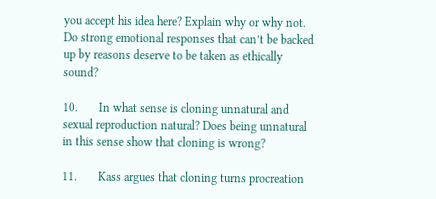you accept his idea here? Explain why or why not. Do strong emotional responses that can’t be backed up by reasons deserve to be taken as ethically sound?

10.       In what sense is cloning unnatural and sexual reproduction natural? Does being unnatural in this sense show that cloning is wrong?

11.       Kass argues that cloning turns procreation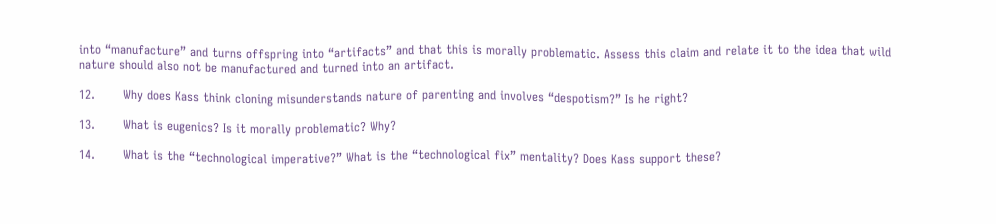into “manufacture” and turns offspring into “artifacts” and that this is morally problematic. Assess this claim and relate it to the idea that wild nature should also not be manufactured and turned into an artifact.

12.       Why does Kass think cloning misunderstands nature of parenting and involves “despotism?” Is he right?

13.       What is eugenics? Is it morally problematic? Why?

14.       What is the “technological imperative?” What is the “technological fix” mentality? Does Kass support these?